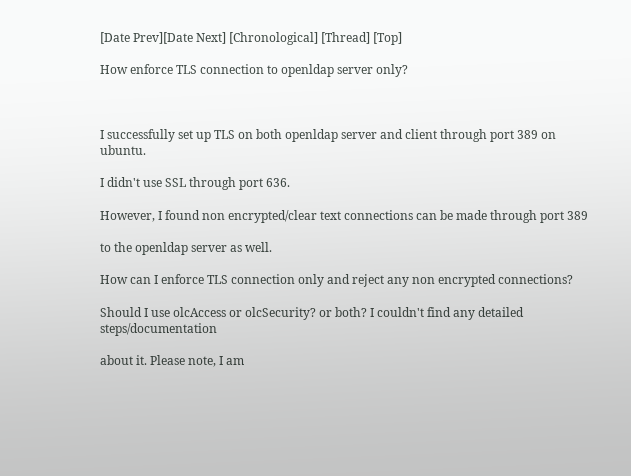[Date Prev][Date Next] [Chronological] [Thread] [Top]

How enforce TLS connection to openldap server only?



I successfully set up TLS on both openldap server and client through port 389 on ubuntu.

I didn't use SSL through port 636.

However, I found non encrypted/clear text connections can be made through port 389

to the openldap server as well.

How can I enforce TLS connection only and reject any non encrypted connections?

Should I use olcAccess or olcSecurity? or both? I couldn't find any detailed steps/documentation

about it. Please note, I am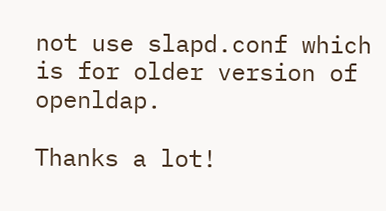not use slapd.conf which is for older version of openldap.

Thanks a lot!